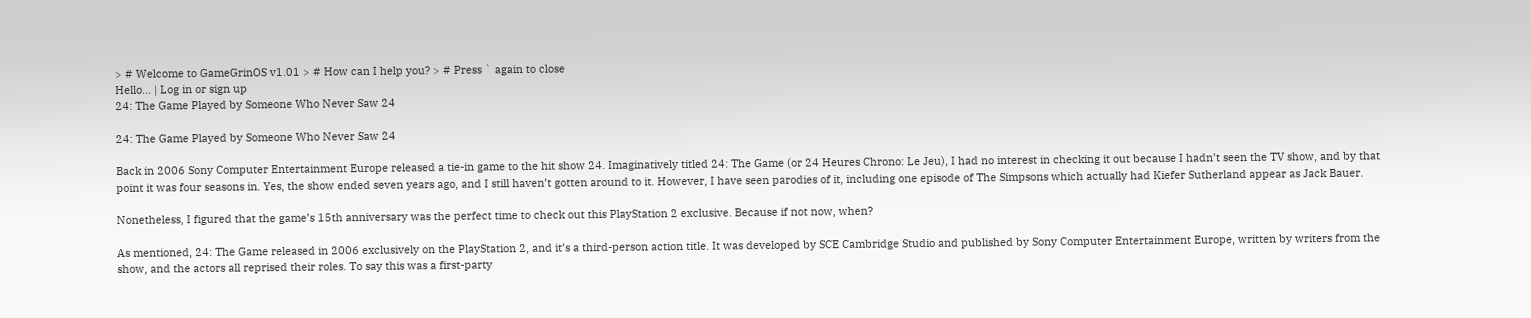> # Welcome to GameGrinOS v1.01 > # How can I help you? > # Press ` again to close
Hello… | Log in or sign up
24: The Game Played by Someone Who Never Saw 24

24: The Game Played by Someone Who Never Saw 24

Back in 2006 Sony Computer Entertainment Europe released a tie-in game to the hit show 24. Imaginatively titled 24: The Game (or 24 Heures Chrono: Le Jeu), I had no interest in checking it out because I hadn’t seen the TV show, and by that point it was four seasons in. Yes, the show ended seven years ago, and I still haven’t gotten around to it. However, I have seen parodies of it, including one episode of The Simpsons which actually had Kiefer Sutherland appear as Jack Bauer.

Nonetheless, I figured that the game’s 15th anniversary was the perfect time to check out this PlayStation 2 exclusive. Because if not now, when?

As mentioned, 24: The Game released in 2006 exclusively on the PlayStation 2, and it’s a third-person action title. It was developed by SCE Cambridge Studio and published by Sony Computer Entertainment Europe, written by writers from the show, and the actors all reprised their roles. To say this was a first-party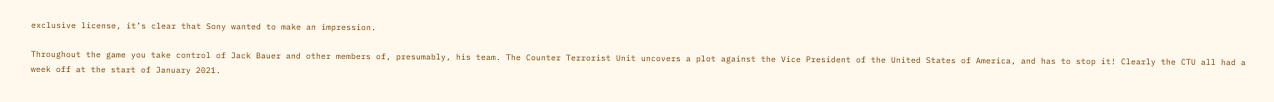exclusive license, it’s clear that Sony wanted to make an impression.

Throughout the game you take control of Jack Bauer and other members of, presumably, his team. The Counter Terrorist Unit uncovers a plot against the Vice President of the United States of America, and has to stop it! Clearly the CTU all had a week off at the start of January 2021.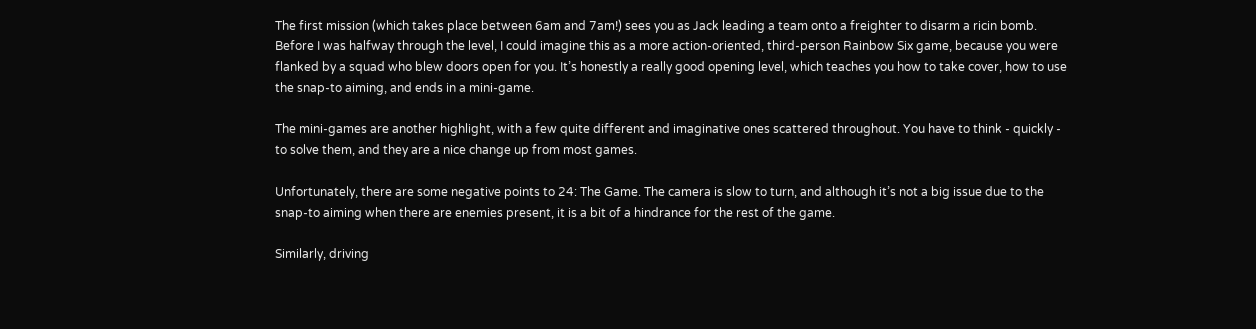The first mission (which takes place between 6am and 7am!) sees you as Jack leading a team onto a freighter to disarm a ricin bomb. Before I was halfway through the level, I could imagine this as a more action-oriented, third-person Rainbow Six game, because you were flanked by a squad who blew doors open for you. It’s honestly a really good opening level, which teaches you how to take cover, how to use the snap-to aiming, and ends in a mini-game.

The mini-games are another highlight, with a few quite different and imaginative ones scattered throughout. You have to think - quickly - to solve them, and they are a nice change up from most games.

Unfortunately, there are some negative points to 24: The Game. The camera is slow to turn, and although it’s not a big issue due to the snap-to aiming when there are enemies present, it is a bit of a hindrance for the rest of the game.

Similarly, driving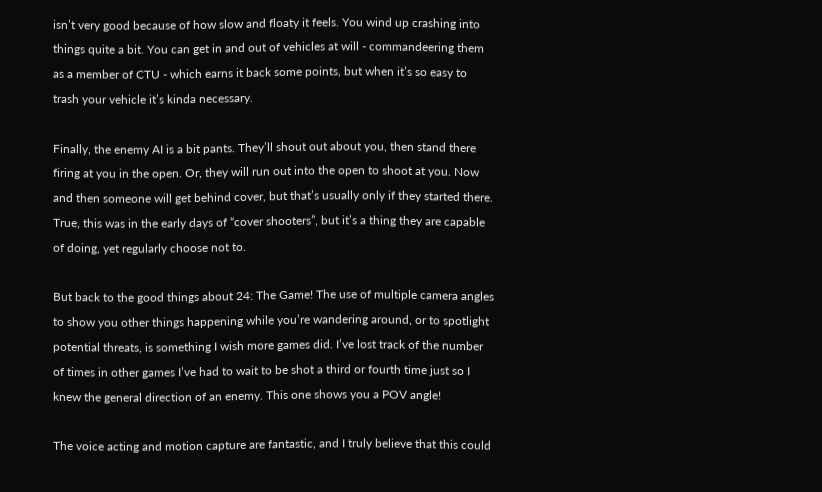isn’t very good because of how slow and floaty it feels. You wind up crashing into things quite a bit. You can get in and out of vehicles at will - commandeering them as a member of CTU - which earns it back some points, but when it’s so easy to trash your vehicle it’s kinda necessary.

Finally, the enemy AI is a bit pants. They’ll shout out about you, then stand there firing at you in the open. Or, they will run out into the open to shoot at you. Now and then someone will get behind cover, but that’s usually only if they started there. True, this was in the early days of “cover shooters”, but it’s a thing they are capable of doing, yet regularly choose not to.

But back to the good things about 24: The Game! The use of multiple camera angles to show you other things happening while you’re wandering around, or to spotlight potential threats, is something I wish more games did. I’ve lost track of the number of times in other games I’ve had to wait to be shot a third or fourth time just so I knew the general direction of an enemy. This one shows you a POV angle!

The voice acting and motion capture are fantastic, and I truly believe that this could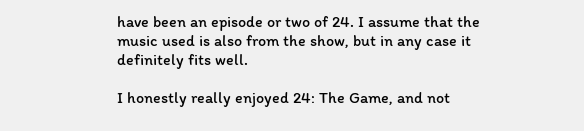have been an episode or two of 24. I assume that the music used is also from the show, but in any case it definitely fits well.

I honestly really enjoyed 24: The Game, and not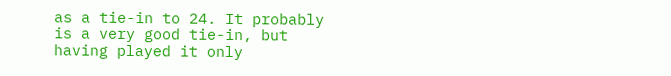as a tie-in to 24. It probably is a very good tie-in, but having played it only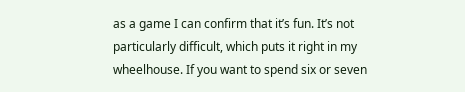as a game I can confirm that it’s fun. It’s not particularly difficult, which puts it right in my wheelhouse. If you want to spend six or seven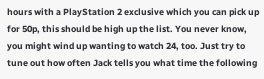hours with a PlayStation 2 exclusive which you can pick up for 50p, this should be high up the list. You never know, you might wind up wanting to watch 24, too. Just try to tune out how often Jack tells you what time the following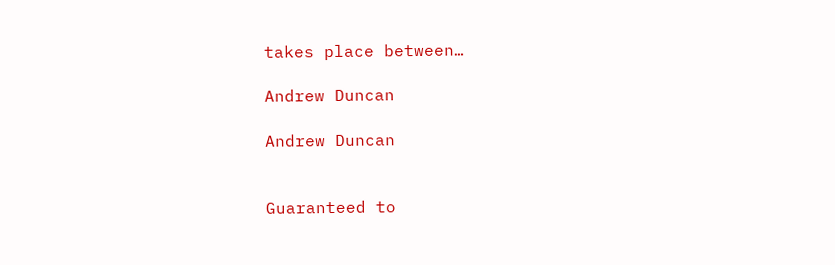takes place between…

Andrew Duncan

Andrew Duncan


Guaranteed to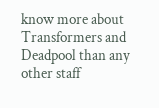know more about Transformers and Deadpool than any other staff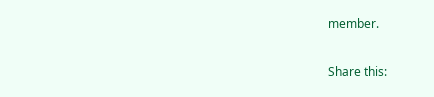member.

Share this: